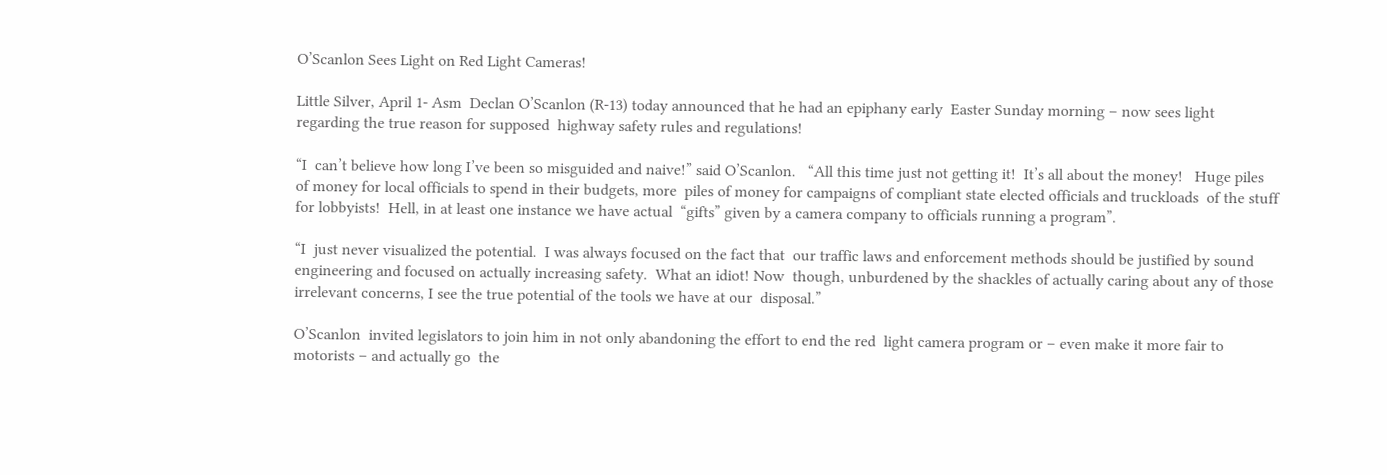O’Scanlon Sees Light on Red Light Cameras!

Little Silver, April 1- Asm  Declan O’Scanlon (R-13) today announced that he had an epiphany early  Easter Sunday morning – now sees light regarding the true reason for supposed  highway safety rules and regulations!

“I  can’t believe how long I’ve been so misguided and naive!” said O’Scanlon.   “All this time just not getting it!  It’s all about the money!   Huge piles of money for local officials to spend in their budgets, more  piles of money for campaigns of compliant state elected officials and truckloads  of the stuff for lobbyists!  Hell, in at least one instance we have actual  “gifts” given by a camera company to officials running a program”.

“I  just never visualized the potential.  I was always focused on the fact that  our traffic laws and enforcement methods should be justified by sound  engineering and focused on actually increasing safety.  What an idiot! Now  though, unburdened by the shackles of actually caring about any of those  irrelevant concerns, I see the true potential of the tools we have at our  disposal.”

O’Scanlon  invited legislators to join him in not only abandoning the effort to end the red  light camera program or – even make it more fair to motorists – and actually go  the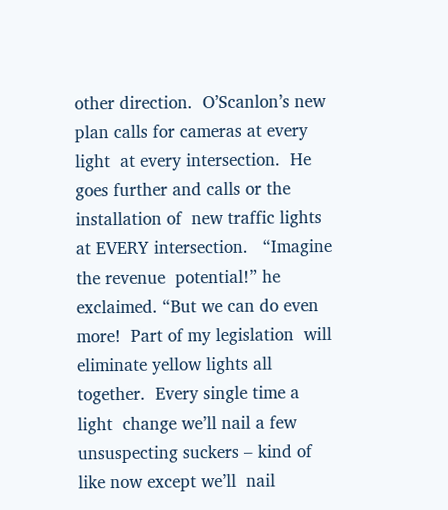other direction.  O’Scanlon’s new plan calls for cameras at every light  at every intersection.  He goes further and calls or the installation of  new traffic lights at EVERY intersection.   “Imagine the revenue  potential!” he exclaimed. “But we can do even more!  Part of my legislation  will eliminate yellow lights all together.  Every single time a light  change we’ll nail a few unsuspecting suckers – kind of like now except we’ll  nail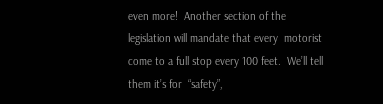even more!  Another section of the legislation will mandate that every  motorist come to a full stop every 100 feet.  We’ll tell them it’s for  “safety”,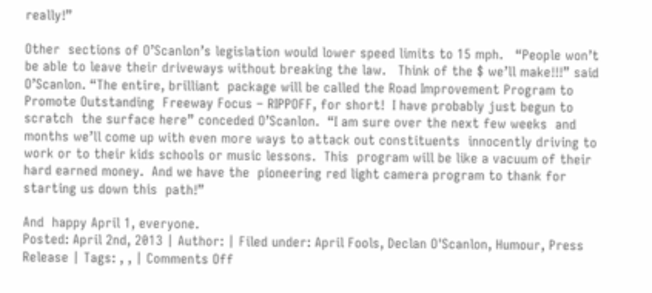really!”

Other  sections of O’Scanlon’s legislation would lower speed limits to 15 mph.   “People won’t be able to leave their driveways without breaking the law.   Think of the $ we’ll make!!!” said O’Scanlon. “The entire, brilliant  package will be called the Road Improvement Program to Promote Outstanding  Freeway Focus – RIPPOFF, for short!  I have probably just begun to scratch  the surface here” conceded O’Scanlon.  “I am sure over the next few weeks  and months we’ll come up with even more ways to attack out constituents  innocently driving to work or to their kids schools or music lessons.  This  program will be like a vacuum of their hard earned money.  And we have the  pioneering red light camera program to thank for starting us down this  path!”

And  happy April 1, everyone.
Posted: April 2nd, 2013 | Author: | Filed under: April Fools, Declan O'Scanlon, Humour, Press Release | Tags: , , | Comments Off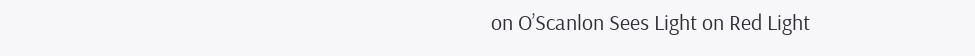on O’Scanlon Sees Light on Red Light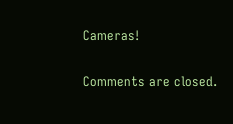Cameras!

Comments are closed.